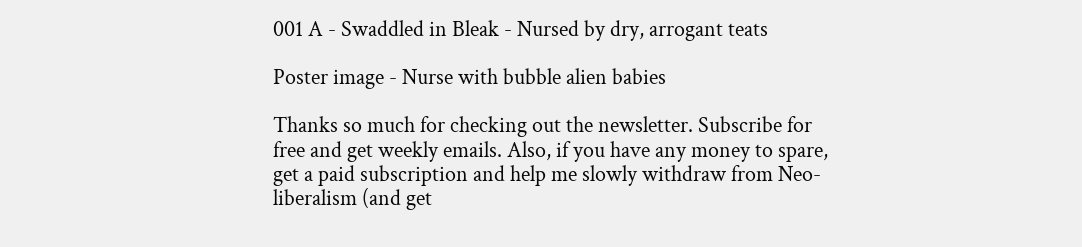001 A - Swaddled in Bleak - Nursed by dry, arrogant teats

Poster image - Nurse with bubble alien babies

Thanks so much for checking out the newsletter. Subscribe for free and get weekly emails. Also, if you have any money to spare, get a paid subscription and help me slowly withdraw from Neo-liberalism (and get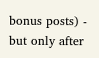bonus posts) - but only after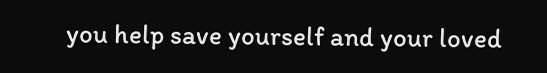you help save yourself and your loved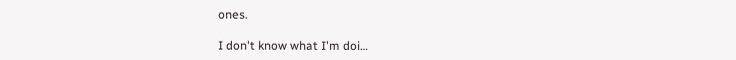ones.

I don't know what I'm doi…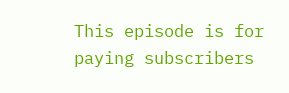This episode is for paying subscribers